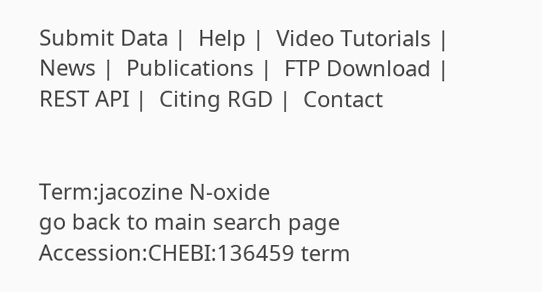Submit Data |  Help |  Video Tutorials |  News |  Publications |  FTP Download |  REST API |  Citing RGD |  Contact


Term:jacozine N-oxide
go back to main search page
Accession:CHEBI:136459 term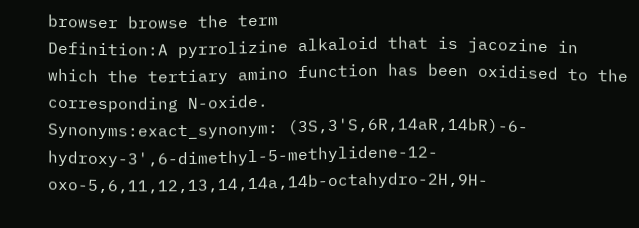browser browse the term
Definition:A pyrrolizine alkaloid that is jacozine in which the tertiary amino function has been oxidised to the corresponding N-oxide.
Synonyms:exact_synonym: (3S,3'S,6R,14aR,14bR)-6-hydroxy-3',6-dimethyl-5-methylidene-12-oxo-5,6,11,12,13,14,14a,14b-octahydro-2H,9H-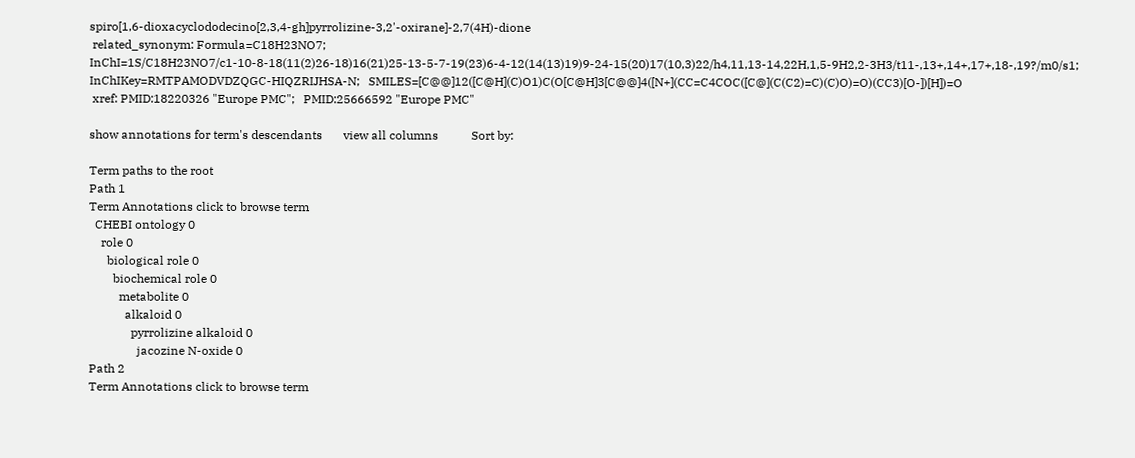spiro[1,6-dioxacyclododecino[2,3,4-gh]pyrrolizine-3,2'-oxirane]-2,7(4H)-dione
 related_synonym: Formula=C18H23NO7;   InChI=1S/C18H23NO7/c1-10-8-18(11(2)26-18)16(21)25-13-5-7-19(23)6-4-12(14(13)19)9-24-15(20)17(10,3)22/h4,11,13-14,22H,1,5-9H2,2-3H3/t11-,13+,14+,17+,18-,19?/m0/s1;   InChIKey=RMTPAMODVDZQGC-HIQZRIJHSA-N;   SMILES=[C@@]12([C@H](C)O1)C(O[C@H]3[C@@]4([N+](CC=C4COC([C@](C(C2)=C)(C)O)=O)(CC3)[O-])[H])=O
 xref: PMID:18220326 "Europe PMC";   PMID:25666592 "Europe PMC"

show annotations for term's descendants       view all columns           Sort by:

Term paths to the root
Path 1
Term Annotations click to browse term
  CHEBI ontology 0
    role 0
      biological role 0
        biochemical role 0
          metabolite 0
            alkaloid 0
              pyrrolizine alkaloid 0
                jacozine N-oxide 0
Path 2
Term Annotations click to browse term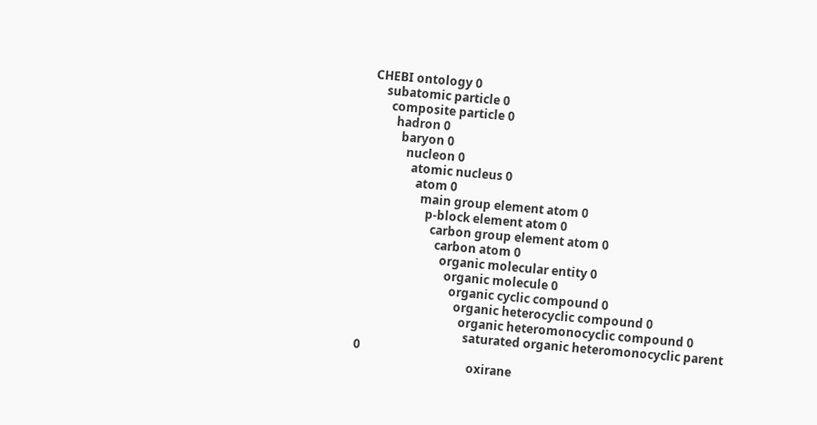CHEBI ontology 0
    subatomic particle 0
      composite particle 0
        hadron 0
          baryon 0
            nucleon 0
              atomic nucleus 0
                atom 0
                  main group element atom 0
                    p-block element atom 0
                      carbon group element atom 0
                        carbon atom 0
                          organic molecular entity 0
                            organic molecule 0
                              organic cyclic compound 0
                                organic heterocyclic compound 0
                                  organic heteromonocyclic compound 0
                                    saturated organic heteromonocyclic parent 0
                                      oxirane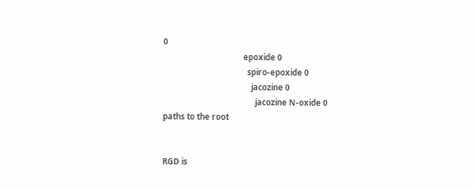0
                                        epoxide 0
                                          spiro-epoxide 0
                                            jacozine 0
                                              jacozine N-oxide 0
paths to the root


RGD is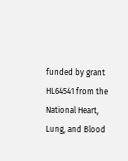funded by grant HL64541 from the National Heart, Lung, and Blood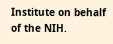Institute on behalf of the NIH.